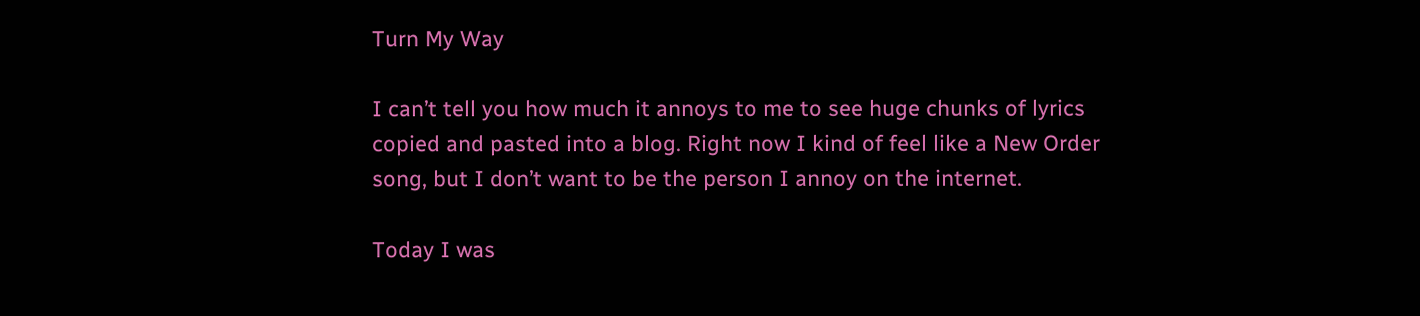Turn My Way

I can’t tell you how much it annoys to me to see huge chunks of lyrics copied and pasted into a blog. Right now I kind of feel like a New Order song, but I don’t want to be the person I annoy on the internet.

Today I was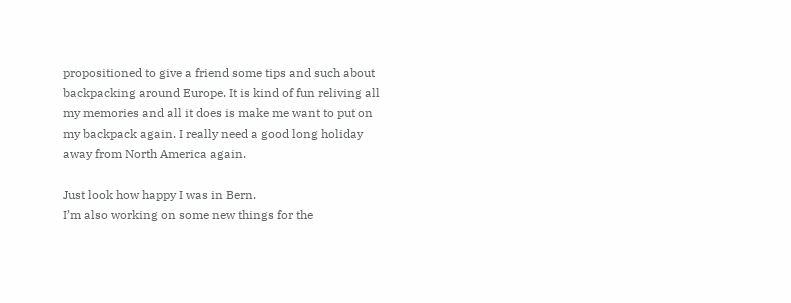propositioned to give a friend some tips and such about backpacking around Europe. It is kind of fun reliving all my memories and all it does is make me want to put on my backpack again. I really need a good long holiday away from North America again.

Just look how happy I was in Bern.
I’m also working on some new things for the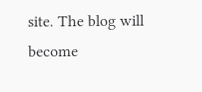site. The blog will become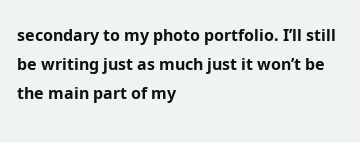secondary to my photo portfolio. I’ll still be writing just as much just it won’t be the main part of my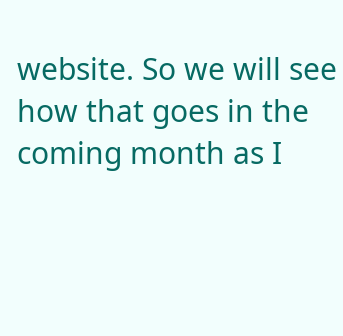website. So we will see how that goes in the coming month as I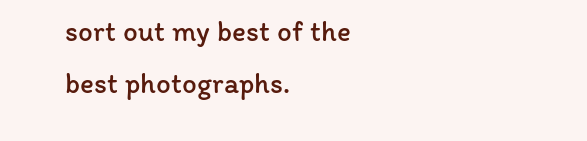sort out my best of the best photographs.